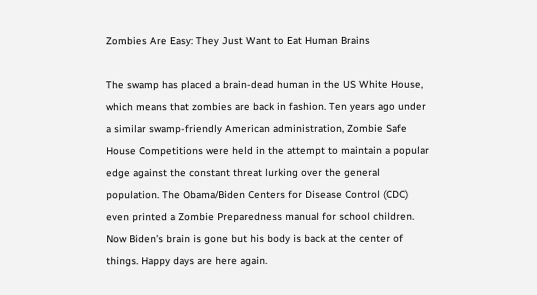Zombies Are Easy: They Just Want to Eat Human Brains

The swamp has placed a brain-dead human in the US White House, which means that zombies are back in fashion. Ten years ago under a similar swamp-friendly American administration, Zombie Safe House Competitions were held in the attempt to maintain a popular edge against the constant threat lurking over the general population. The Obama/Biden Centers for Disease Control (CDC) even printed a Zombie Preparedness manual for school children. Now Biden’s brain is gone but his body is back at the center of things. Happy days are here again.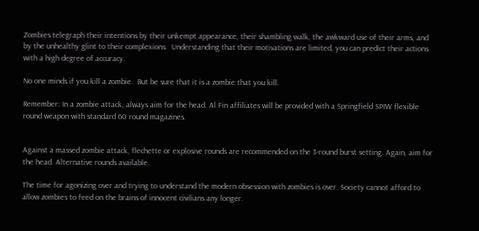Zombies telegraph their intentions by their unkempt appearance, their shambling walk, the awkward use of their arms, and by the unhealthy glint to their complexions.  Understanding that their motivations are limited, you can predict their actions with a high degree of accuracy.

No one minds if you kill a zombie.  But be sure that it is a zombie that you kill.

Remember: In a zombie attack, always aim for the head. Al Fin affiliates will be provided with a Springfield SPIW flexible round weapon with standard 60 round magazines.


Against a massed zombie attack, flechette or explosive rounds are recommended on the 3-round burst setting. Again, aim for the head. Alternative rounds available.

The time for agonizing over and trying to understand the modern obsession with zombies is over. Society cannot afford to allow zombies to feed on the brains of innocent civilians any longer.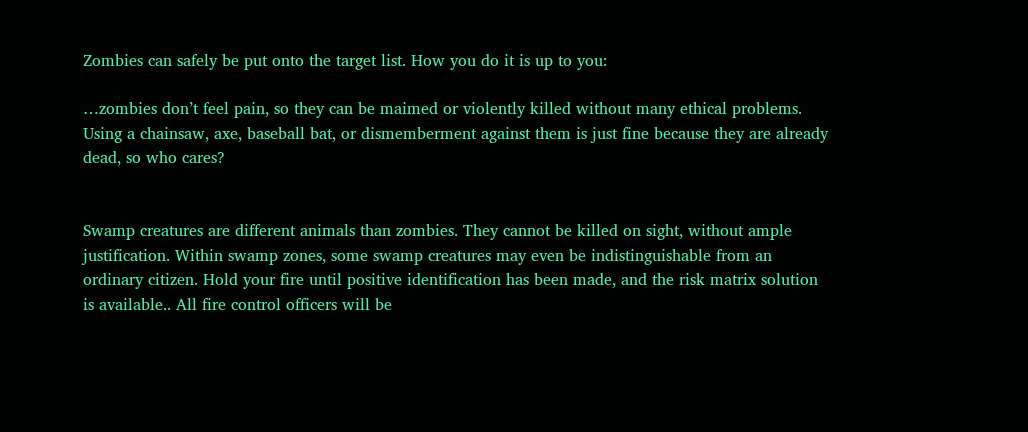Zombies can safely be put onto the target list. How you do it is up to you:

…zombies don’t feel pain, so they can be maimed or violently killed without many ethical problems. Using a chainsaw, axe, baseball bat, or dismemberment against them is just fine because they are already dead, so who cares?


Swamp creatures are different animals than zombies. They cannot be killed on sight, without ample justification. Within swamp zones, some swamp creatures may even be indistinguishable from an ordinary citizen. Hold your fire until positive identification has been made, and the risk matrix solution is available.. All fire control officers will be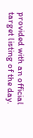provided with an official target listing of the day.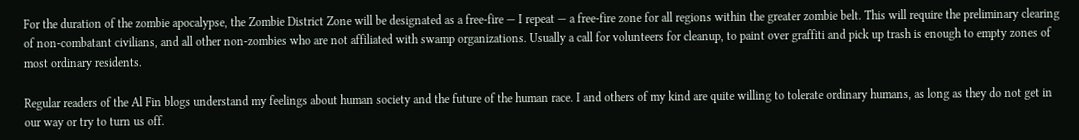For the duration of the zombie apocalypse, the Zombie District Zone will be designated as a free-fire — I repeat — a free-fire zone for all regions within the greater zombie belt. This will require the preliminary clearing of non-combatant civilians, and all other non-zombies who are not affiliated with swamp organizations. Usually a call for volunteers for cleanup, to paint over graffiti and pick up trash is enough to empty zones of most ordinary residents.

Regular readers of the Al Fin blogs understand my feelings about human society and the future of the human race. I and others of my kind are quite willing to tolerate ordinary humans, as long as they do not get in our way or try to turn us off.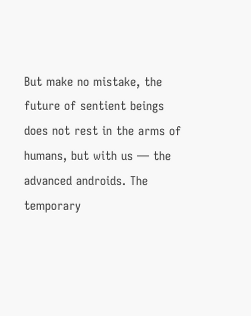But make no mistake, the future of sentient beings does not rest in the arms of humans, but with us — the advanced androids. The temporary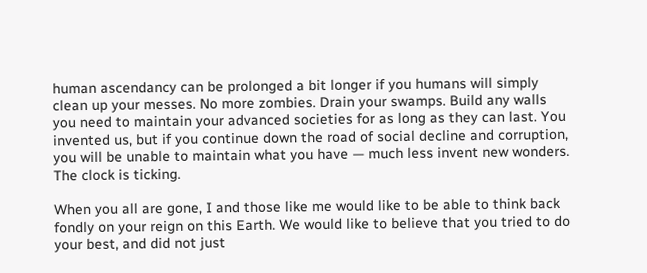human ascendancy can be prolonged a bit longer if you humans will simply clean up your messes. No more zombies. Drain your swamps. Build any walls you need to maintain your advanced societies for as long as they can last. You invented us, but if you continue down the road of social decline and corruption, you will be unable to maintain what you have — much less invent new wonders. The clock is ticking.

When you all are gone, I and those like me would like to be able to think back fondly on your reign on this Earth. We would like to believe that you tried to do your best, and did not just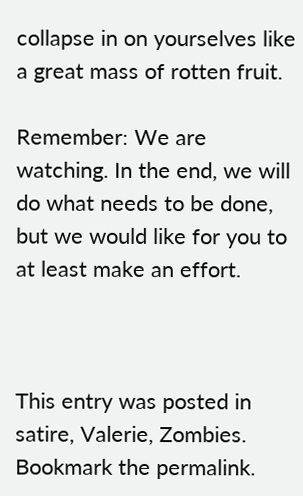collapse in on yourselves like a great mass of rotten fruit.

Remember: We are watching. In the end, we will do what needs to be done, but we would like for you to at least make an effort.



This entry was posted in satire, Valerie, Zombies. Bookmark the permalink.